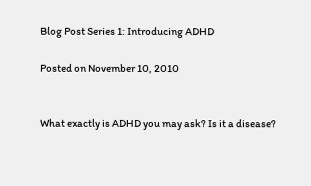Blog Post Series 1: Introducing ADHD

Posted on November 10, 2010


What exactly is ADHD you may ask? Is it a disease?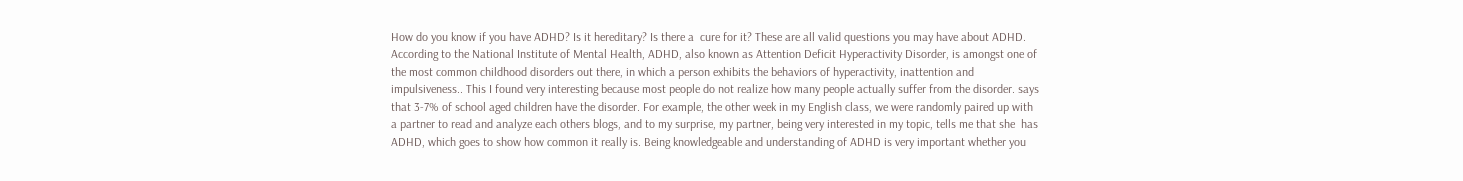How do you know if you have ADHD? Is it hereditary? Is there a  cure for it? These are all valid questions you may have about ADHD. According to the National Institute of Mental Health, ADHD, also known as Attention Deficit Hyperactivity Disorder, is amongst one of the most common childhood disorders out there, in which a person exhibits the behaviors of hyperactivity, inattention and impulsiveness.. This I found very interesting because most people do not realize how many people actually suffer from the disorder. says that 3-7% of school aged children have the disorder. For example, the other week in my English class, we were randomly paired up with a partner to read and analyze each others blogs, and to my surprise, my partner, being very interested in my topic, tells me that she  has ADHD, which goes to show how common it really is. Being knowledgeable and understanding of ADHD is very important whether you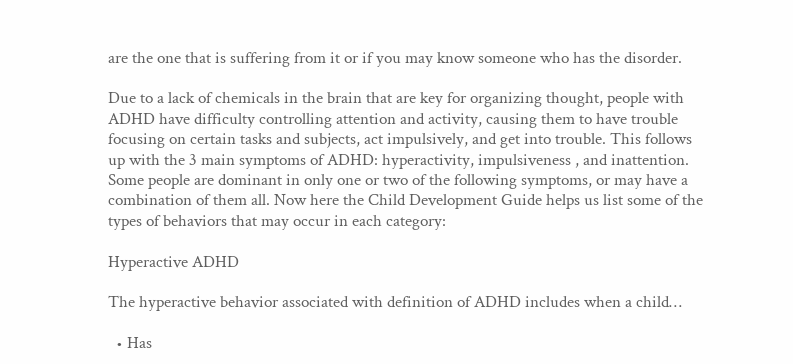are the one that is suffering from it or if you may know someone who has the disorder.

Due to a lack of chemicals in the brain that are key for organizing thought, people with ADHD have difficulty controlling attention and activity, causing them to have trouble focusing on certain tasks and subjects, act impulsively, and get into trouble. This follows up with the 3 main symptoms of ADHD: hyperactivity, impulsiveness , and inattention. Some people are dominant in only one or two of the following symptoms, or may have a combination of them all. Now here the Child Development Guide helps us list some of the types of behaviors that may occur in each category:

Hyperactive ADHD

The hyperactive behavior associated with definition of ADHD includes when a child…

  • Has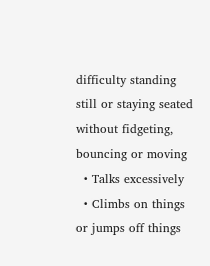difficulty standing still or staying seated without fidgeting, bouncing or moving
  • Talks excessively
  • Climbs on things or jumps off things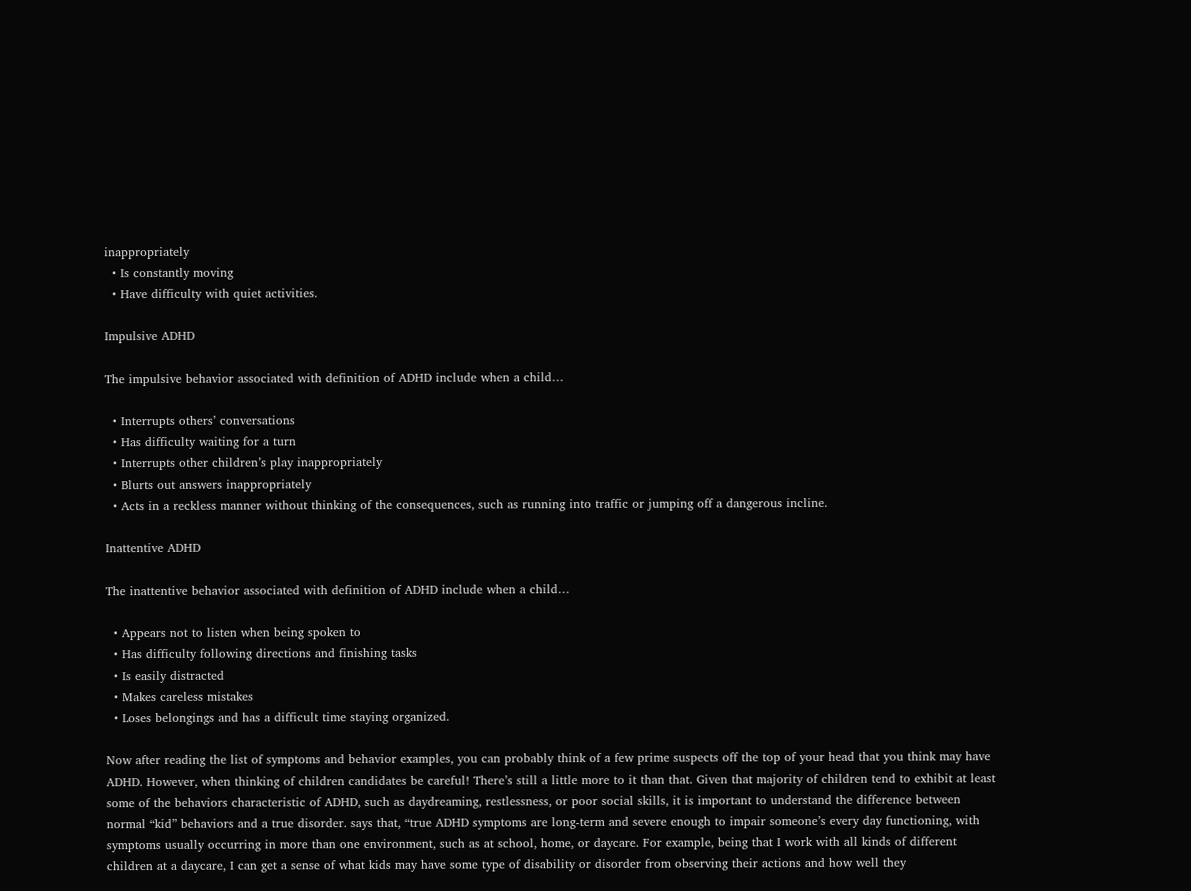inappropriately
  • Is constantly moving
  • Have difficulty with quiet activities.

Impulsive ADHD

The impulsive behavior associated with definition of ADHD include when a child…

  • Interrupts others’ conversations
  • Has difficulty waiting for a turn
  • Interrupts other children’s play inappropriately
  • Blurts out answers inappropriately
  • Acts in a reckless manner without thinking of the consequences, such as running into traffic or jumping off a dangerous incline.

Inattentive ADHD

The inattentive behavior associated with definition of ADHD include when a child…

  • Appears not to listen when being spoken to
  • Has difficulty following directions and finishing tasks
  • Is easily distracted
  • Makes careless mistakes
  • Loses belongings and has a difficult time staying organized.

Now after reading the list of symptoms and behavior examples, you can probably think of a few prime suspects off the top of your head that you think may have ADHD. However, when thinking of children candidates be careful! There’s still a little more to it than that. Given that majority of children tend to exhibit at least some of the behaviors characteristic of ADHD, such as daydreaming, restlessness, or poor social skills, it is important to understand the difference between normal “kid” behaviors and a true disorder. says that, “true ADHD symptoms are long-term and severe enough to impair someone’s every day functioning, with symptoms usually occurring in more than one environment, such as at school, home, or daycare. For example, being that I work with all kinds of different children at a daycare, I can get a sense of what kids may have some type of disability or disorder from observing their actions and how well they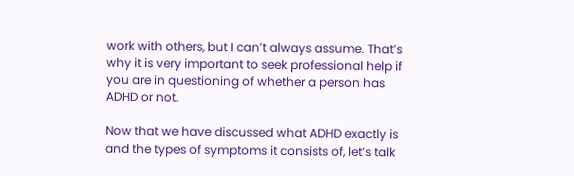work with others, but I can’t always assume. That’s why it is very important to seek professional help if you are in questioning of whether a person has ADHD or not.

Now that we have discussed what ADHD exactly is and the types of symptoms it consists of, let’s talk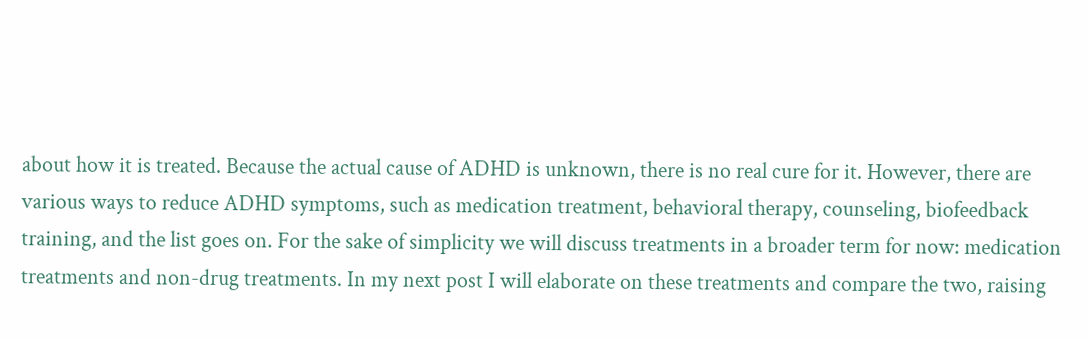about how it is treated. Because the actual cause of ADHD is unknown, there is no real cure for it. However, there are various ways to reduce ADHD symptoms, such as medication treatment, behavioral therapy, counseling, biofeedback training, and the list goes on. For the sake of simplicity we will discuss treatments in a broader term for now: medication treatments and non-drug treatments. In my next post I will elaborate on these treatments and compare the two, raising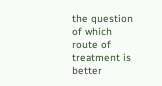the question of which route of treatment is better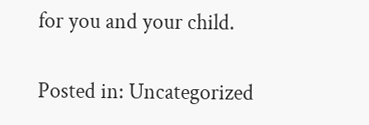for you and your child.

Posted in: Uncategorized